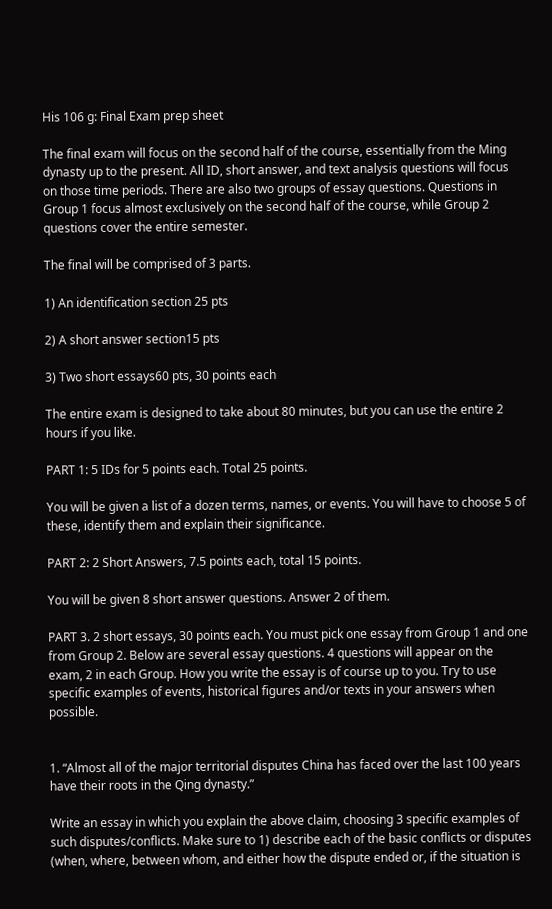His 106 g: Final Exam prep sheet

The final exam will focus on the second half of the course, essentially from the Ming dynasty up to the present. All ID, short answer, and text analysis questions will focus on those time periods. There are also two groups of essay questions. Questions in Group 1 focus almost exclusively on the second half of the course, while Group 2 questions cover the entire semester.

The final will be comprised of 3 parts.

1) An identification section 25 pts

2) A short answer section15 pts

3) Two short essays60 pts, 30 points each

The entire exam is designed to take about 80 minutes, but you can use the entire 2 hours if you like.

PART 1: 5 IDs for 5 points each. Total 25 points.

You will be given a list of a dozen terms, names, or events. You will have to choose 5 of these, identify them and explain their significance.

PART 2: 2 Short Answers, 7.5 points each, total 15 points.

You will be given 8 short answer questions. Answer 2 of them.

PART 3. 2 short essays, 30 points each. You must pick one essay from Group 1 and one from Group 2. Below are several essay questions. 4 questions will appear on the exam, 2 in each Group. How you write the essay is of course up to you. Try to use specific examples of events, historical figures and/or texts in your answers when possible.


1. “Almost all of the major territorial disputes China has faced over the last 100 years have their roots in the Qing dynasty.”

Write an essay in which you explain the above claim, choosing 3 specific examples of such disputes/conflicts. Make sure to 1) describe each of the basic conflicts or disputes (when, where, between whom, and either how the dispute ended or, if the situation is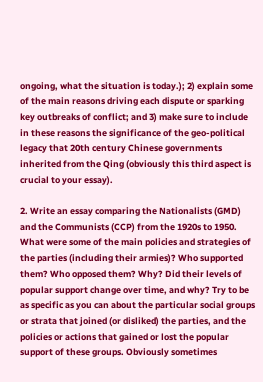ongoing, what the situation is today.); 2) explain some of the main reasons driving each dispute or sparking key outbreaks of conflict; and 3) make sure to include in these reasons the significance of the geo-political legacy that 20th century Chinese governments inherited from the Qing (obviously this third aspect is crucial to your essay).

2. Write an essay comparing the Nationalists (GMD) and the Communists (CCP) from the 1920s to 1950. What were some of the main policies and strategies of the parties (including their armies)? Who supported them? Who opposed them? Why? Did their levels of popular support change over time, and why? Try to be as specific as you can about the particular social groups or strata that joined (or disliked) the parties, and the policies or actions that gained or lost the popular support of these groups. Obviously sometimes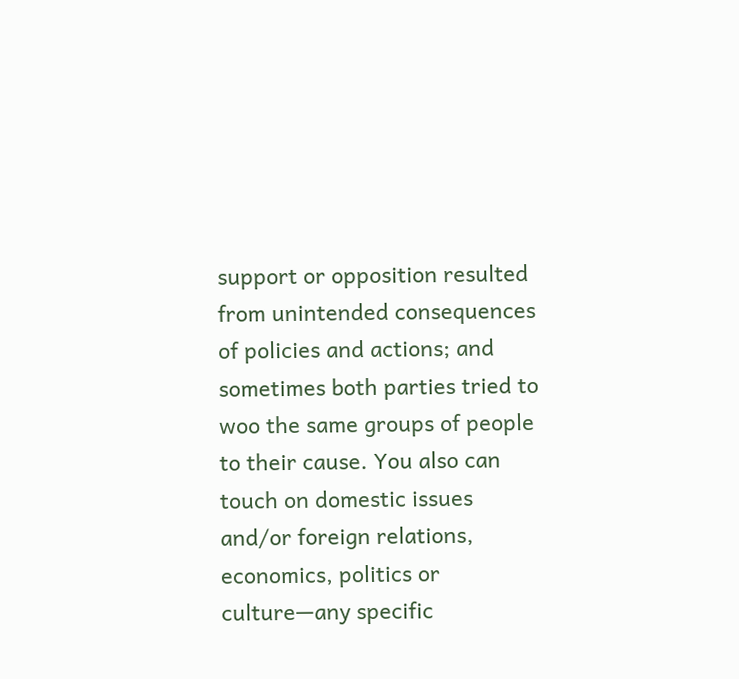support or opposition resulted from unintended consequences of policies and actions; and sometimes both parties tried to woo the same groups of people to their cause. You also can touch on domestic issues and/or foreign relations, economics, politics or culture—any specific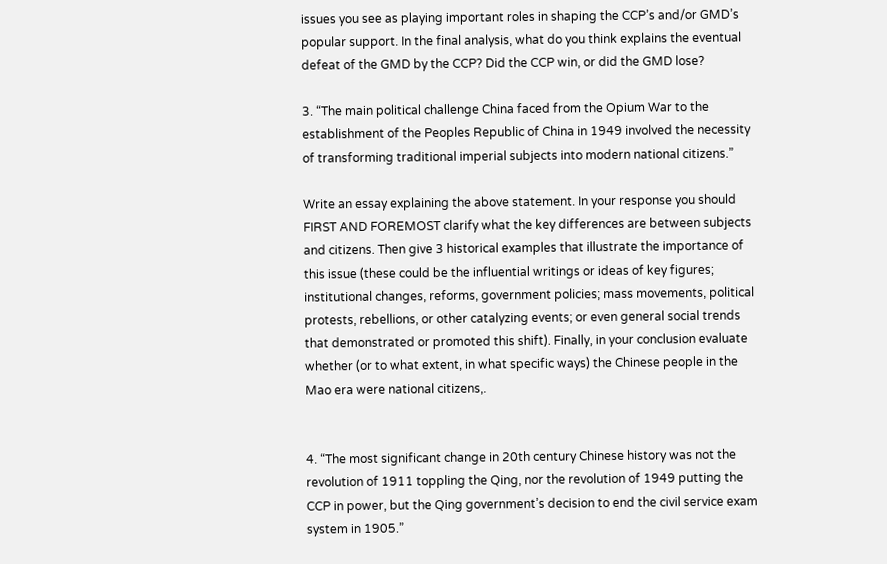issues you see as playing important roles in shaping the CCP’s and/or GMD’s popular support. In the final analysis, what do you think explains the eventual defeat of the GMD by the CCP? Did the CCP win, or did the GMD lose?

3. “The main political challenge China faced from the Opium War to the establishment of the Peoples Republic of China in 1949 involved the necessity of transforming traditional imperial subjects into modern national citizens.”

Write an essay explaining the above statement. In your response you should FIRST AND FOREMOST clarify what the key differences are between subjects and citizens. Then give 3 historical examples that illustrate the importance of this issue (these could be the influential writings or ideas of key figures; institutional changes, reforms, government policies; mass movements, political protests, rebellions, or other catalyzing events; or even general social trends that demonstrated or promoted this shift). Finally, in your conclusion evaluate whether (or to what extent, in what specific ways) the Chinese people in the Mao era were national citizens,.


4. “The most significant change in 20th century Chinese history was not the revolution of 1911 toppling the Qing, nor the revolution of 1949 putting the CCP in power, but the Qing government’s decision to end the civil service exam system in 1905.”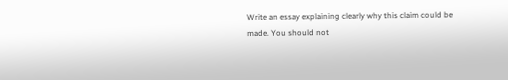Write an essay explaining clearly why this claim could be made. You should not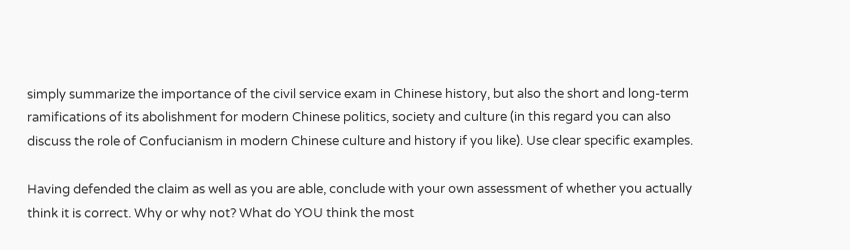simply summarize the importance of the civil service exam in Chinese history, but also the short and long-term ramifications of its abolishment for modern Chinese politics, society and culture (in this regard you can also discuss the role of Confucianism in modern Chinese culture and history if you like). Use clear specific examples.

Having defended the claim as well as you are able, conclude with your own assessment of whether you actually think it is correct. Why or why not? What do YOU think the most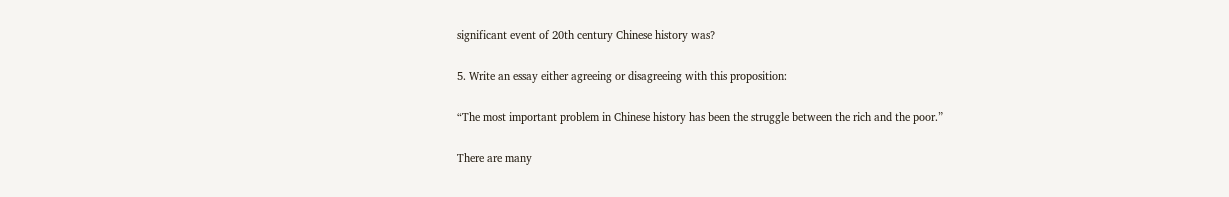significant event of 20th century Chinese history was?

5. Write an essay either agreeing or disagreeing with this proposition:

“The most important problem in Chinese history has been the struggle between the rich and the poor.”

There are many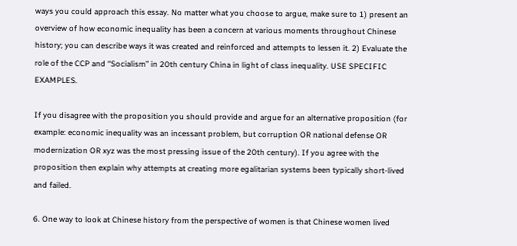ways you could approach this essay. No matter what you choose to argue, make sure to 1) present an overview of how economic inequality has been a concern at various moments throughout Chinese history; you can describe ways it was created and reinforced and attempts to lessen it. 2) Evaluate the role of the CCP and “Socialism” in 20th century China in light of class inequality. USE SPECIFIC EXAMPLES.

If you disagree with the proposition you should provide and argue for an alternative proposition (for example: economic inequality was an incessant problem, but corruption OR national defense OR modernization OR xyz was the most pressing issue of the 20th century). If you agree with the proposition then explain why attempts at creating more egalitarian systems been typically short-lived and failed.

6. One way to look at Chinese history from the perspective of women is that Chinese women lived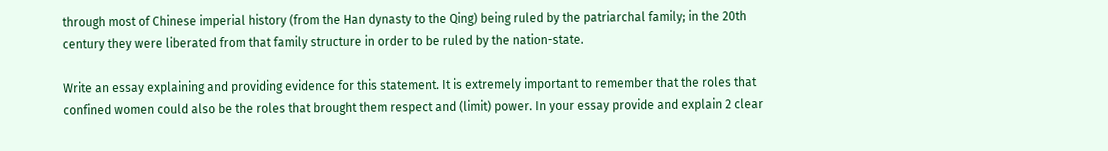through most of Chinese imperial history (from the Han dynasty to the Qing) being ruled by the patriarchal family; in the 20th century they were liberated from that family structure in order to be ruled by the nation-state.

Write an essay explaining and providing evidence for this statement. It is extremely important to remember that the roles that confined women could also be the roles that brought them respect and (limit) power. In your essay provide and explain 2 clear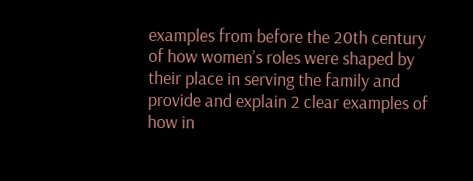examples from before the 20th century of how women’s roles were shaped by their place in serving the family and provide and explain 2 clear examples of how in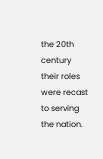the 20th century their roles were recast to serving the nation.